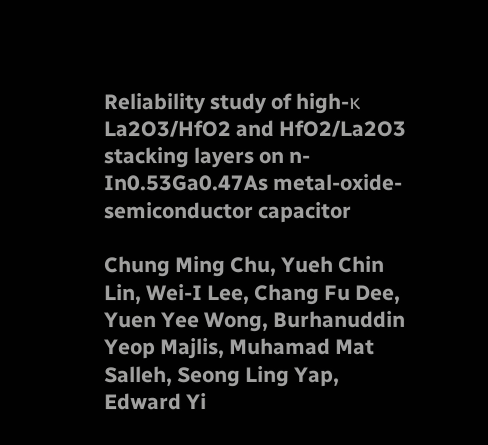Reliability study of high-κ La2O3/HfO2 and HfO2/La2O3 stacking layers on n-In0.53Ga0.47As metal-oxide-semiconductor capacitor

Chung Ming Chu, Yueh Chin Lin, Wei-I Lee, Chang Fu Dee, Yuen Yee Wong, Burhanuddin Yeop Majlis, Muhamad Mat Salleh, Seong Ling Yap, Edward Yi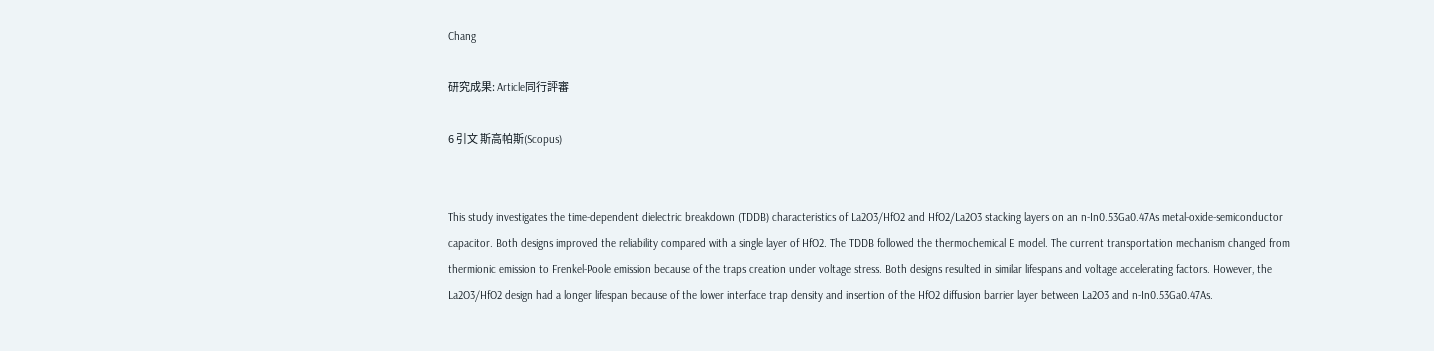Chang

研究成果: Article同行評審

6 引文 斯高帕斯(Scopus)


This study investigates the time-dependent dielectric breakdown (TDDB) characteristics of La2O3/HfO2 and HfO2/La2O3 stacking layers on an n-In0.53Ga0.47As metal-oxide-semiconductor capacitor. Both designs improved the reliability compared with a single layer of HfO2. The TDDB followed the thermochemical E model. The current transportation mechanism changed from thermionic emission to Frenkel-Poole emission because of the traps creation under voltage stress. Both designs resulted in similar lifespans and voltage accelerating factors. However, the La2O3/HfO2 design had a longer lifespan because of the lower interface trap density and insertion of the HfO2 diffusion barrier layer between La2O3 and n-In0.53Ga0.47As.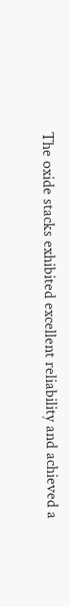The oxide stacks exhibited excellent reliability and achieved a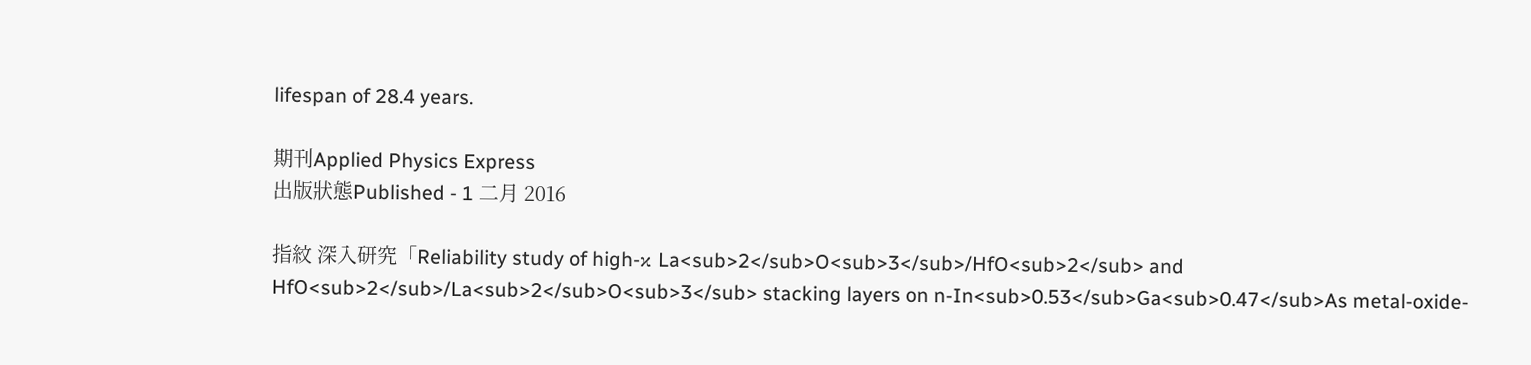lifespan of 28.4 years.

期刊Applied Physics Express
出版狀態Published - 1 二月 2016

指紋 深入研究「Reliability study of high-κ La<sub>2</sub>O<sub>3</sub>/HfO<sub>2</sub> and HfO<sub>2</sub>/La<sub>2</sub>O<sub>3</sub> stacking layers on n-In<sub>0.53</sub>Ga<sub>0.47</sub>As metal-oxide-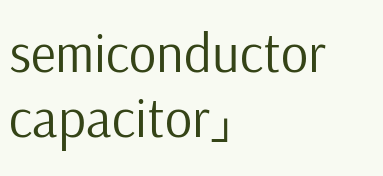semiconductor capacitor」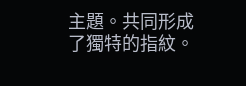主題。共同形成了獨特的指紋。